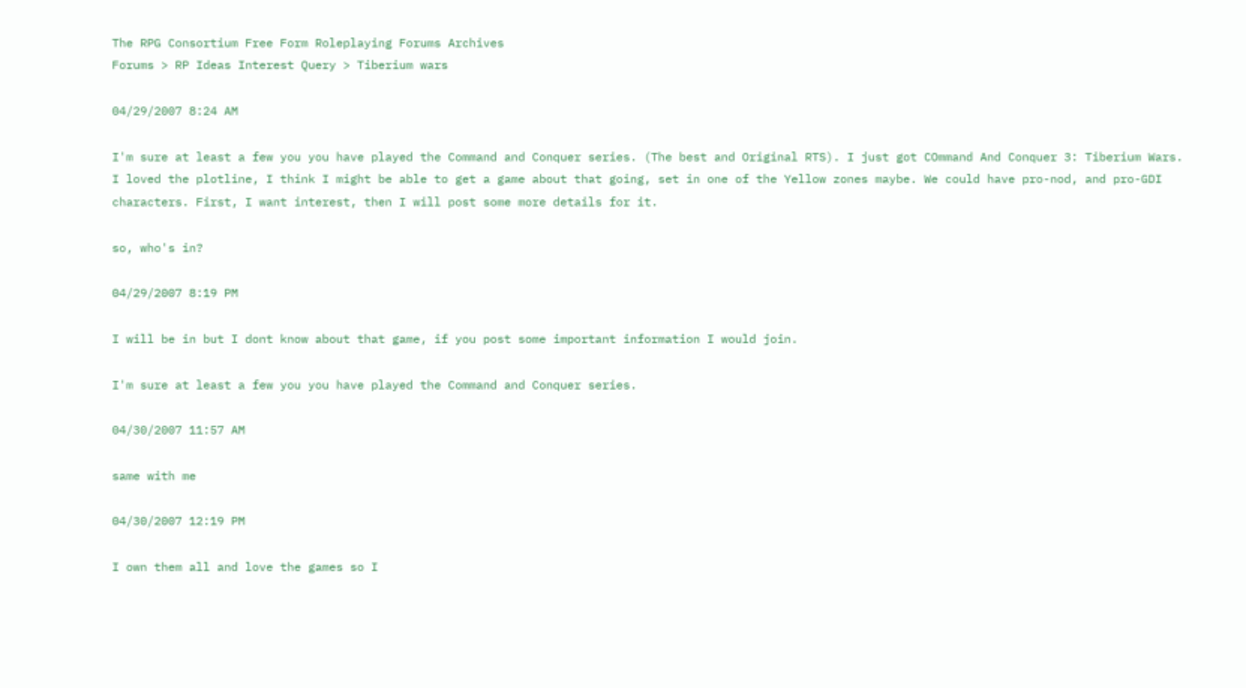The RPG Consortium Free Form Roleplaying Forums Archives
Forums > RP Ideas Interest Query > Tiberium wars

04/29/2007 8:24 AM

I'm sure at least a few you you have played the Command and Conquer series. (The best and Original RTS). I just got COmmand And Conquer 3: Tiberium Wars. I loved the plotline, I think I might be able to get a game about that going, set in one of the Yellow zones maybe. We could have pro-nod, and pro-GDI characters. First, I want interest, then I will post some more details for it.

so, who's in?

04/29/2007 8:19 PM

I will be in but I dont know about that game, if you post some important information I would join.

I'm sure at least a few you you have played the Command and Conquer series.

04/30/2007 11:57 AM

same with me

04/30/2007 12:19 PM

I own them all and love the games so I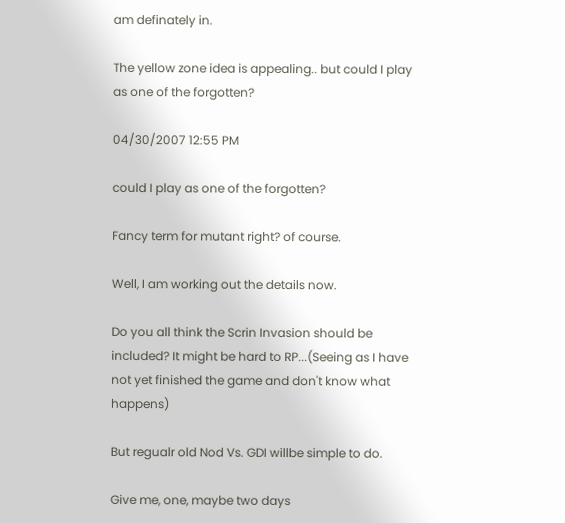am definately in.

The yellow zone idea is appealing.. but could I play as one of the forgotten?

04/30/2007 12:55 PM

could I play as one of the forgotten?

Fancy term for mutant right? of course.

Well, I am working out the details now.

Do you all think the Scrin Invasion should be included? It might be hard to RP...(Seeing as I have not yet finished the game and don't know what happens)

But regualr old Nod Vs. GDI willbe simple to do.

Give me, one, maybe two days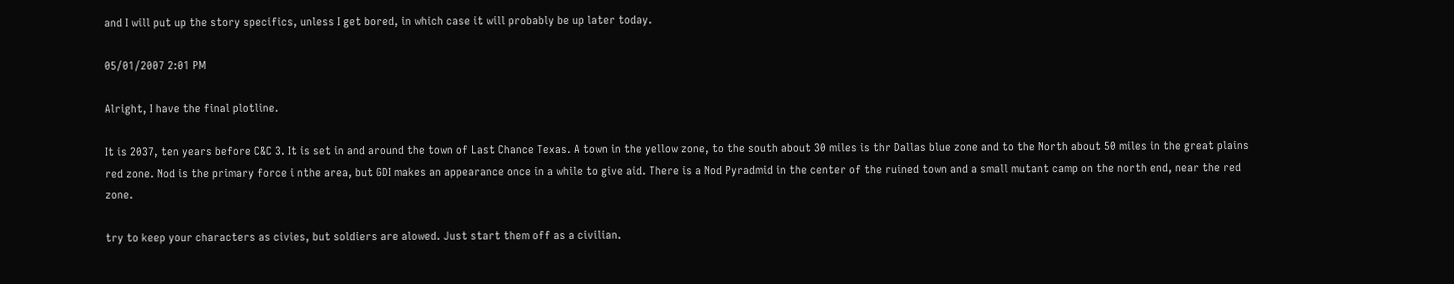and I will put up the story specifics, unless I get bored, in which case it will probably be up later today.

05/01/2007 2:01 PM

Alright, I have the final plotline.

It is 2037, ten years before C&C 3. It is set in and around the town of Last Chance Texas. A town in the yellow zone, to the south about 30 miles is thr Dallas blue zone and to the North about 50 miles in the great plains red zone. Nod is the primary force i nthe area, but GDI makes an appearance once in a while to give aid. There is a Nod Pyradmid in the center of the ruined town and a small mutant camp on the north end, near the red zone.

try to keep your characters as civies, but soldiers are alowed. Just start them off as a civilian.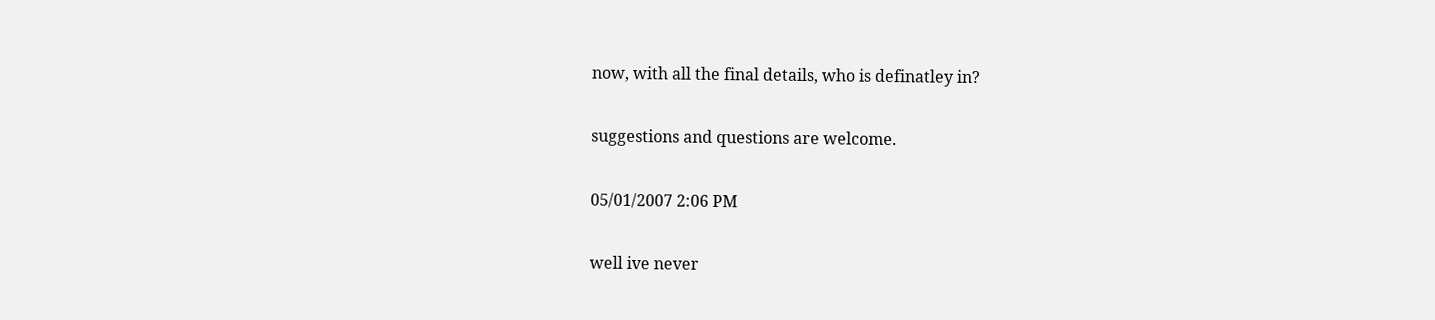now, with all the final details, who is definatley in?

suggestions and questions are welcome.

05/01/2007 2:06 PM

well ive never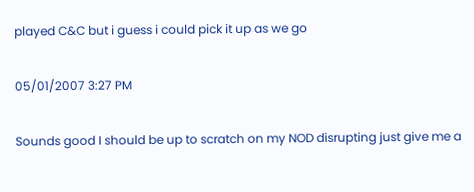played C&C but i guess i could pick it up as we go

05/01/2007 3:27 PM

Sounds good I should be up to scratch on my NOD disrupting just give me a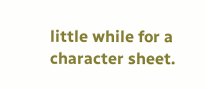little while for a character sheet.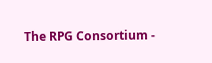The RPG Consortium -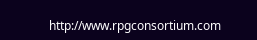http://www.rpgconsortium.com